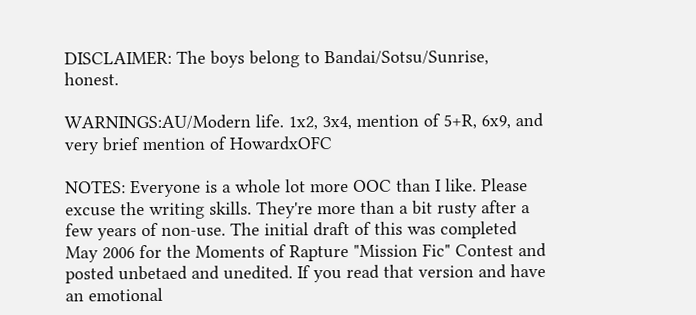DISCLAIMER: The boys belong to Bandai/Sotsu/Sunrise, honest.

WARNINGS:AU/Modern life. 1x2, 3x4, mention of 5+R, 6x9, and very brief mention of HowardxOFC

NOTES: Everyone is a whole lot more OOC than I like. Please excuse the writing skills. They're more than a bit rusty after a few years of non-use. The initial draft of this was completed May 2006 for the Moments of Rapture "Mission Fic" Contest and posted unbetaed and unedited. If you read that version and have an emotional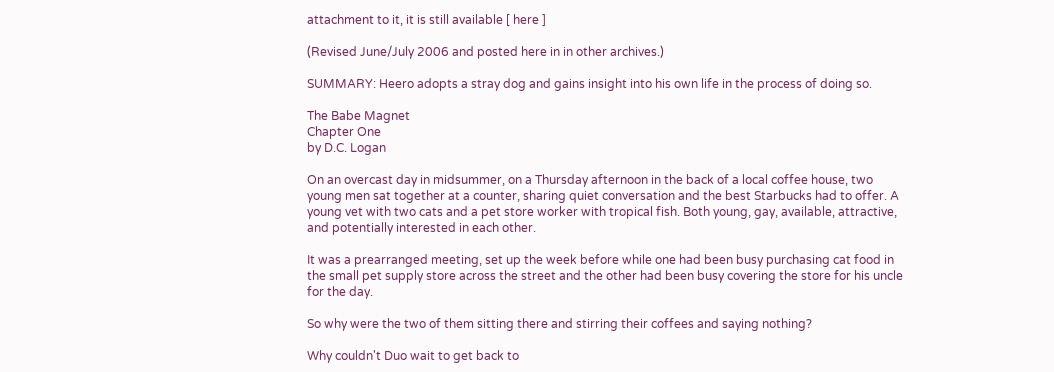attachment to it, it is still available [ here ]

(Revised June/July 2006 and posted here in in other archives.)

SUMMARY: Heero adopts a stray dog and gains insight into his own life in the process of doing so.

The Babe Magnet
Chapter One
by D.C. Logan

On an overcast day in midsummer, on a Thursday afternoon in the back of a local coffee house, two young men sat together at a counter, sharing quiet conversation and the best Starbucks had to offer. A young vet with two cats and a pet store worker with tropical fish. Both young, gay, available, attractive, and potentially interested in each other.

It was a prearranged meeting, set up the week before while one had been busy purchasing cat food in the small pet supply store across the street and the other had been busy covering the store for his uncle for the day.

So why were the two of them sitting there and stirring their coffees and saying nothing?

Why couldn't Duo wait to get back to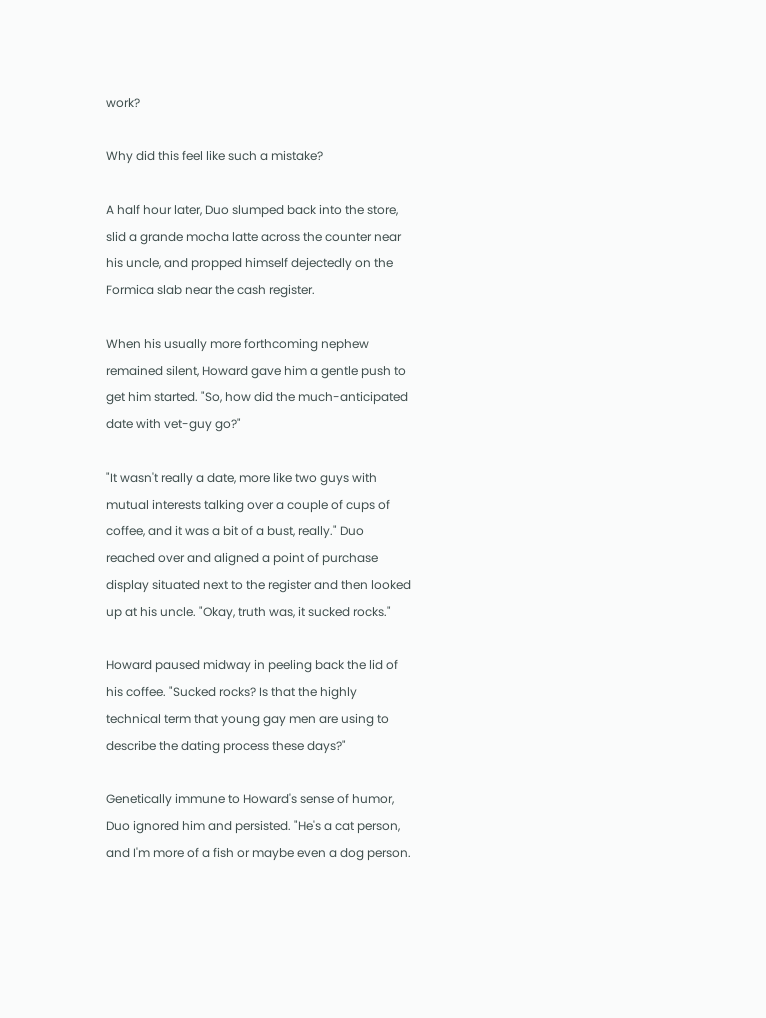work?

Why did this feel like such a mistake?

A half hour later, Duo slumped back into the store, slid a grande mocha latte across the counter near his uncle, and propped himself dejectedly on the Formica slab near the cash register.

When his usually more forthcoming nephew remained silent, Howard gave him a gentle push to get him started. "So, how did the much-anticipated date with vet-guy go?"

"It wasn't really a date, more like two guys with mutual interests talking over a couple of cups of coffee, and it was a bit of a bust, really." Duo reached over and aligned a point of purchase display situated next to the register and then looked up at his uncle. "Okay, truth was, it sucked rocks."

Howard paused midway in peeling back the lid of his coffee. "Sucked rocks? Is that the highly technical term that young gay men are using to describe the dating process these days?"

Genetically immune to Howard's sense of humor, Duo ignored him and persisted. "He's a cat person, and I'm more of a fish or maybe even a dog person.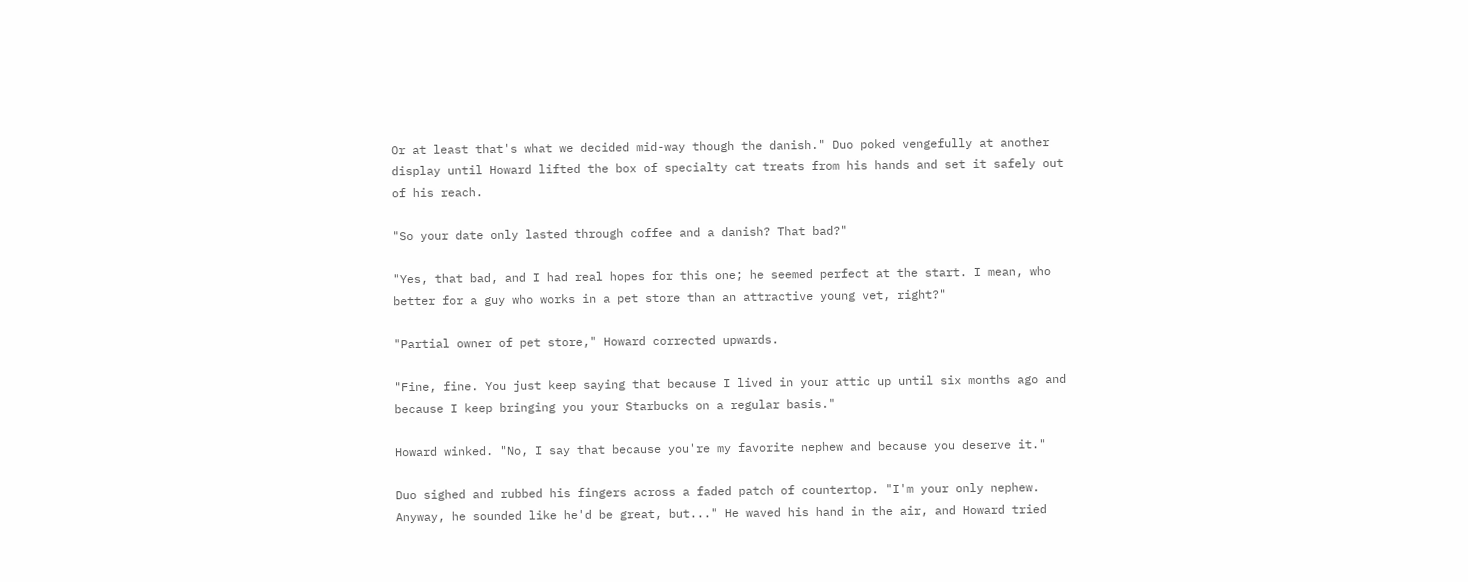Or at least that's what we decided mid-way though the danish." Duo poked vengefully at another display until Howard lifted the box of specialty cat treats from his hands and set it safely out of his reach.

"So your date only lasted through coffee and a danish? That bad?"

"Yes, that bad, and I had real hopes for this one; he seemed perfect at the start. I mean, who better for a guy who works in a pet store than an attractive young vet, right?"

"Partial owner of pet store," Howard corrected upwards.

"Fine, fine. You just keep saying that because I lived in your attic up until six months ago and because I keep bringing you your Starbucks on a regular basis."

Howard winked. "No, I say that because you're my favorite nephew and because you deserve it."

Duo sighed and rubbed his fingers across a faded patch of countertop. "I'm your only nephew. Anyway, he sounded like he'd be great, but..." He waved his hand in the air, and Howard tried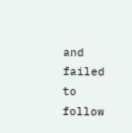and failed to follow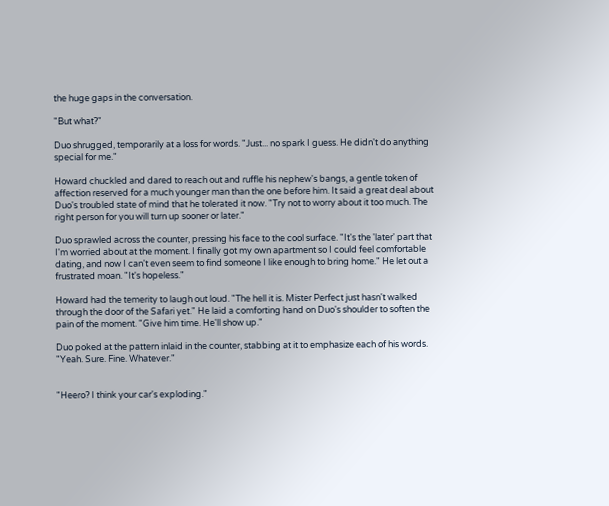the huge gaps in the conversation.

"But what?"

Duo shrugged, temporarily at a loss for words. "Just... no spark I guess. He didn't do anything special for me."

Howard chuckled and dared to reach out and ruffle his nephew's bangs, a gentle token of affection reserved for a much younger man than the one before him. It said a great deal about Duo's troubled state of mind that he tolerated it now. "Try not to worry about it too much. The right person for you will turn up sooner or later."

Duo sprawled across the counter, pressing his face to the cool surface. "It's the 'later' part that I'm worried about at the moment. I finally got my own apartment so I could feel comfortable dating, and now I can't even seem to find someone I like enough to bring home." He let out a frustrated moan. "It's hopeless."

Howard had the temerity to laugh out loud. "The hell it is. Mister Perfect just hasn't walked through the door of the Safari yet." He laid a comforting hand on Duo's shoulder to soften the pain of the moment. "Give him time. He'll show up."

Duo poked at the pattern inlaid in the counter, stabbing at it to emphasize each of his words. "Yeah. Sure. Fine. Whatever."


"Heero? I think your car's exploding."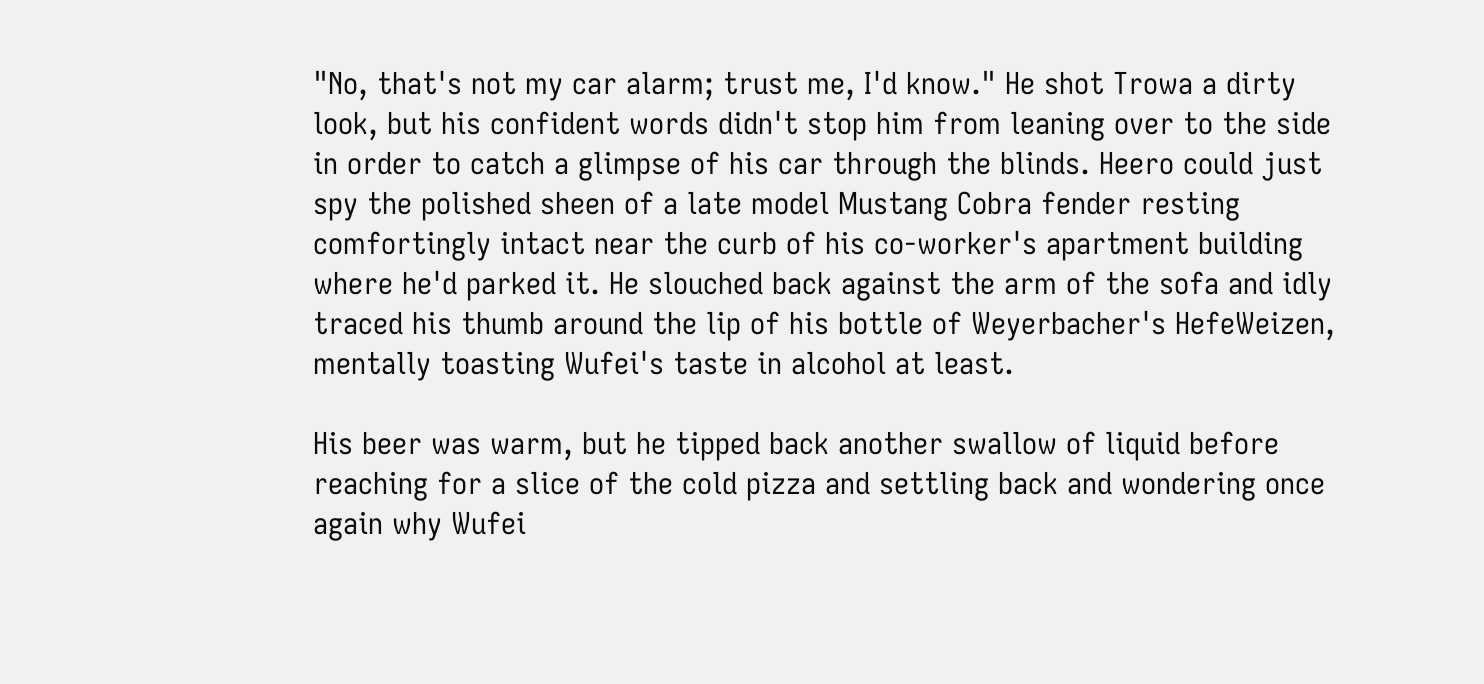"No, that's not my car alarm; trust me, I'd know." He shot Trowa a dirty look, but his confident words didn't stop him from leaning over to the side in order to catch a glimpse of his car through the blinds. Heero could just spy the polished sheen of a late model Mustang Cobra fender resting comfortingly intact near the curb of his co-worker's apartment building where he'd parked it. He slouched back against the arm of the sofa and idly traced his thumb around the lip of his bottle of Weyerbacher's HefeWeizen, mentally toasting Wufei's taste in alcohol at least.

His beer was warm, but he tipped back another swallow of liquid before reaching for a slice of the cold pizza and settling back and wondering once again why Wufei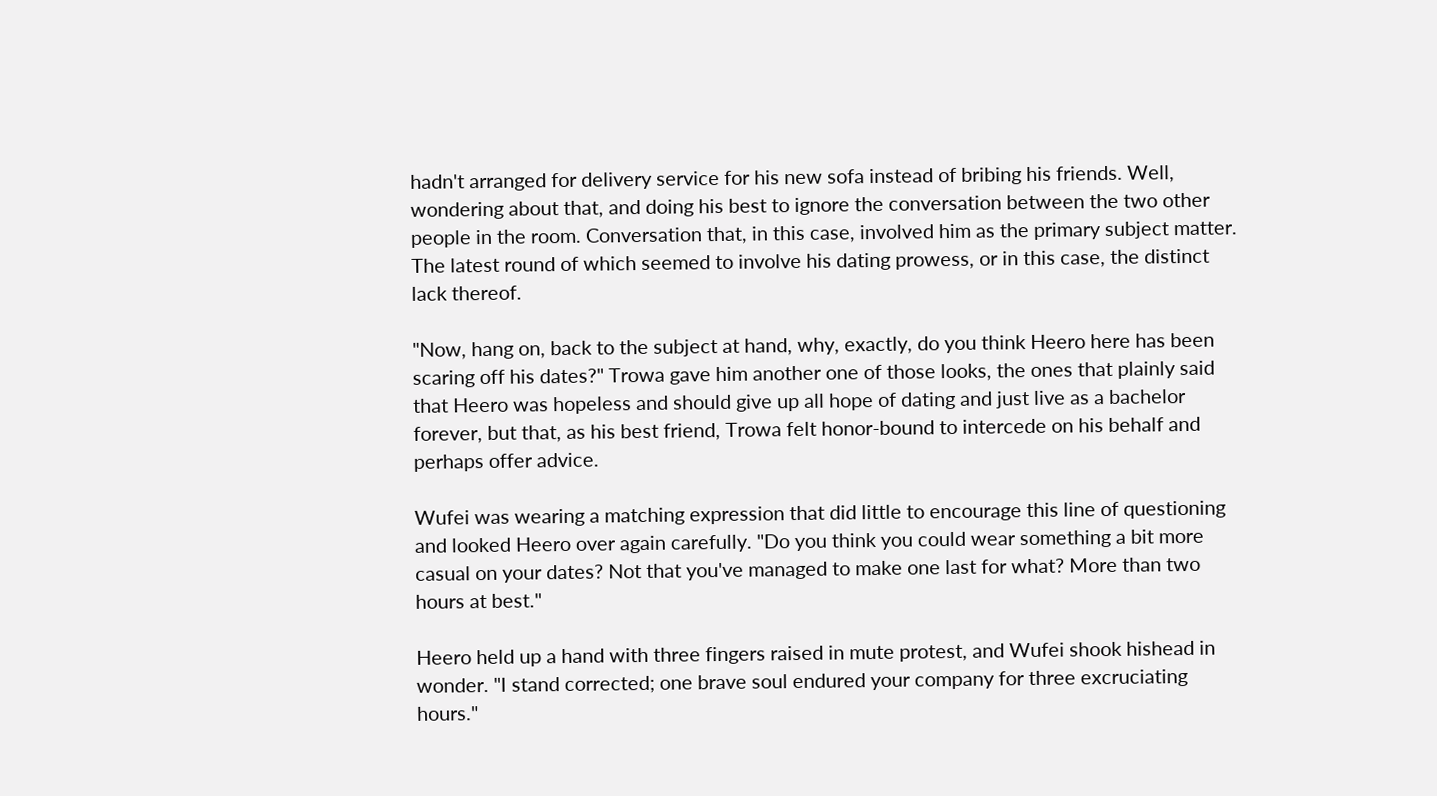hadn't arranged for delivery service for his new sofa instead of bribing his friends. Well, wondering about that, and doing his best to ignore the conversation between the two other people in the room. Conversation that, in this case, involved him as the primary subject matter. The latest round of which seemed to involve his dating prowess, or in this case, the distinct lack thereof.

"Now, hang on, back to the subject at hand, why, exactly, do you think Heero here has been scaring off his dates?" Trowa gave him another one of those looks, the ones that plainly said that Heero was hopeless and should give up all hope of dating and just live as a bachelor forever, but that, as his best friend, Trowa felt honor-bound to intercede on his behalf and perhaps offer advice.

Wufei was wearing a matching expression that did little to encourage this line of questioning and looked Heero over again carefully. "Do you think you could wear something a bit more casual on your dates? Not that you've managed to make one last for what? More than two hours at best."

Heero held up a hand with three fingers raised in mute protest, and Wufei shook hishead in wonder. "I stand corrected; one brave soul endured your company for three excruciating hours."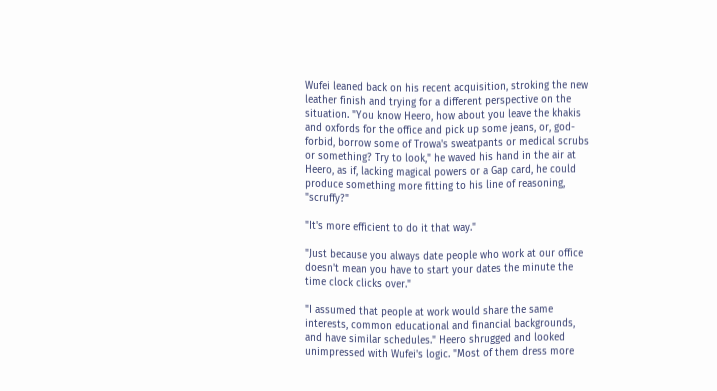Wufei leaned back on his recent acquisition, stroking the new leather finish and trying for a different perspective on the situation. "You know Heero, how about you leave the khakis and oxfords for the office and pick up some jeans, or, god-forbid, borrow some of Trowa's sweatpants or medical scrubs or something? Try to look," he waved his hand in the air at Heero, as if, lacking magical powers or a Gap card, he could produce something more fitting to his line of reasoning, "scruffy?"

"It's more efficient to do it that way."

"Just because you always date people who work at our office doesn't mean you have to start your dates the minute the time clock clicks over."

"I assumed that people at work would share the same interests, common educational and financial backgrounds, and have similar schedules." Heero shrugged and looked unimpressed with Wufei's logic. "Most of them dress more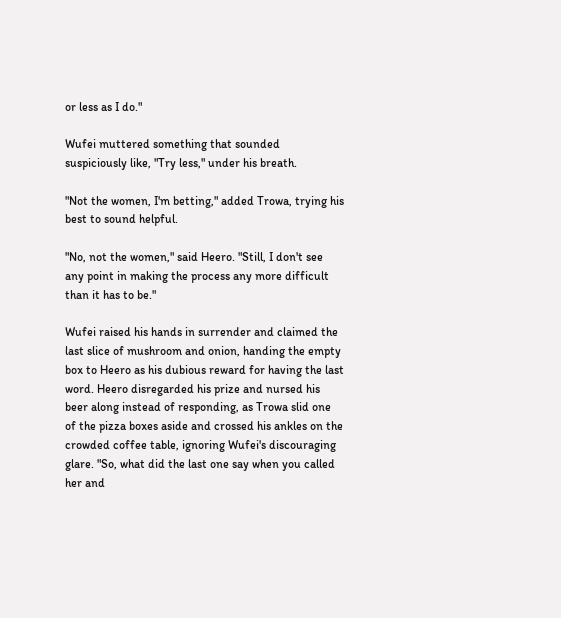or less as I do."

Wufei muttered something that sounded suspiciously like, "Try less," under his breath.

"Not the women, I'm betting," added Trowa, trying his best to sound helpful.

"No, not the women," said Heero. "Still, I don't see any point in making the process any more difficult than it has to be."

Wufei raised his hands in surrender and claimed the last slice of mushroom and onion, handing the empty box to Heero as his dubious reward for having the last word. Heero disregarded his prize and nursed his beer along instead of responding, as Trowa slid one of the pizza boxes aside and crossed his ankles on the crowded coffee table, ignoring Wufei's discouraging glare. "So, what did the last one say when you called her and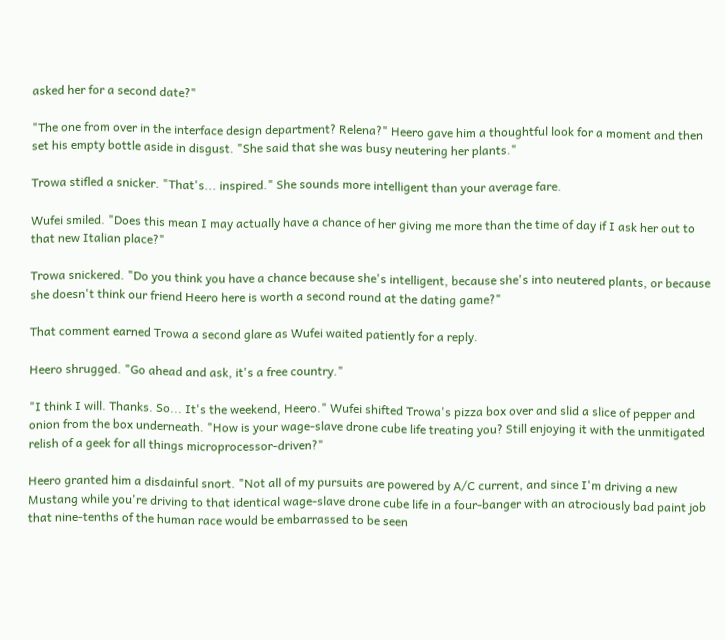asked her for a second date?"

"The one from over in the interface design department? Relena?" Heero gave him a thoughtful look for a moment and then set his empty bottle aside in disgust. "She said that she was busy neutering her plants."

Trowa stifled a snicker. "That's... inspired." She sounds more intelligent than your average fare.

Wufei smiled. "Does this mean I may actually have a chance of her giving me more than the time of day if I ask her out to that new Italian place?"

Trowa snickered. "Do you think you have a chance because she's intelligent, because she's into neutered plants, or because she doesn't think our friend Heero here is worth a second round at the dating game?"

That comment earned Trowa a second glare as Wufei waited patiently for a reply.

Heero shrugged. "Go ahead and ask, it's a free country."

"I think I will. Thanks. So... It's the weekend, Heero." Wufei shifted Trowa's pizza box over and slid a slice of pepper and onion from the box underneath. "How is your wage-slave drone cube life treating you? Still enjoying it with the unmitigated relish of a geek for all things microprocessor-driven?"

Heero granted him a disdainful snort. "Not all of my pursuits are powered by A/C current, and since I'm driving a new Mustang while you're driving to that identical wage-slave drone cube life in a four-banger with an atrociously bad paint job that nine-tenths of the human race would be embarrassed to be seen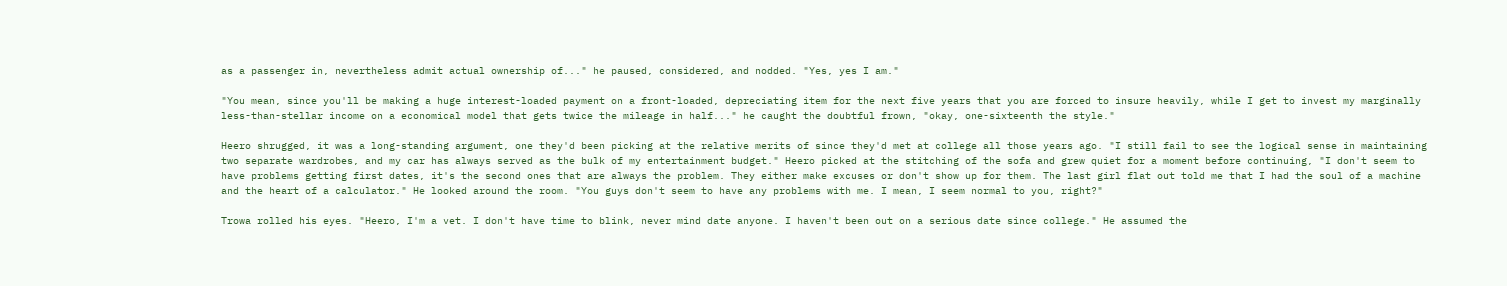as a passenger in, nevertheless admit actual ownership of..." he paused, considered, and nodded. "Yes, yes I am."

"You mean, since you'll be making a huge interest-loaded payment on a front-loaded, depreciating item for the next five years that you are forced to insure heavily, while I get to invest my marginally less-than-stellar income on a economical model that gets twice the mileage in half..." he caught the doubtful frown, "okay, one-sixteenth the style."

Heero shrugged, it was a long-standing argument, one they'd been picking at the relative merits of since they'd met at college all those years ago. "I still fail to see the logical sense in maintaining two separate wardrobes, and my car has always served as the bulk of my entertainment budget." Heero picked at the stitching of the sofa and grew quiet for a moment before continuing, "I don't seem to have problems getting first dates, it's the second ones that are always the problem. They either make excuses or don't show up for them. The last girl flat out told me that I had the soul of a machine and the heart of a calculator." He looked around the room. "You guys don't seem to have any problems with me. I mean, I seem normal to you, right?"

Trowa rolled his eyes. "Heero, I'm a vet. I don't have time to blink, never mind date anyone. I haven't been out on a serious date since college." He assumed the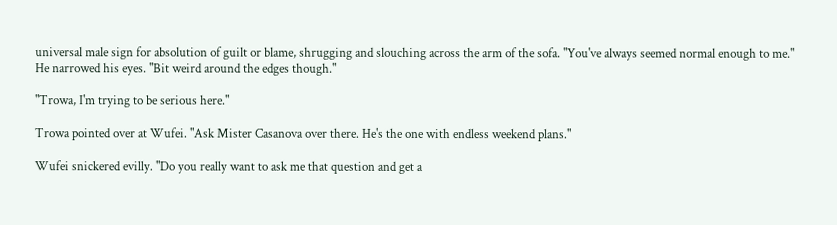universal male sign for absolution of guilt or blame, shrugging and slouching across the arm of the sofa. "You've always seemed normal enough to me." He narrowed his eyes. "Bit weird around the edges though."

"Trowa, I'm trying to be serious here."

Trowa pointed over at Wufei. "Ask Mister Casanova over there. He's the one with endless weekend plans."

Wufei snickered evilly. "Do you really want to ask me that question and get a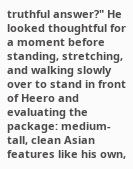truthful answer?" He looked thoughtful for a moment before standing, stretching, and walking slowly over to stand in front of Heero and evaluating the package: medium-tall, clean Asian features like his own,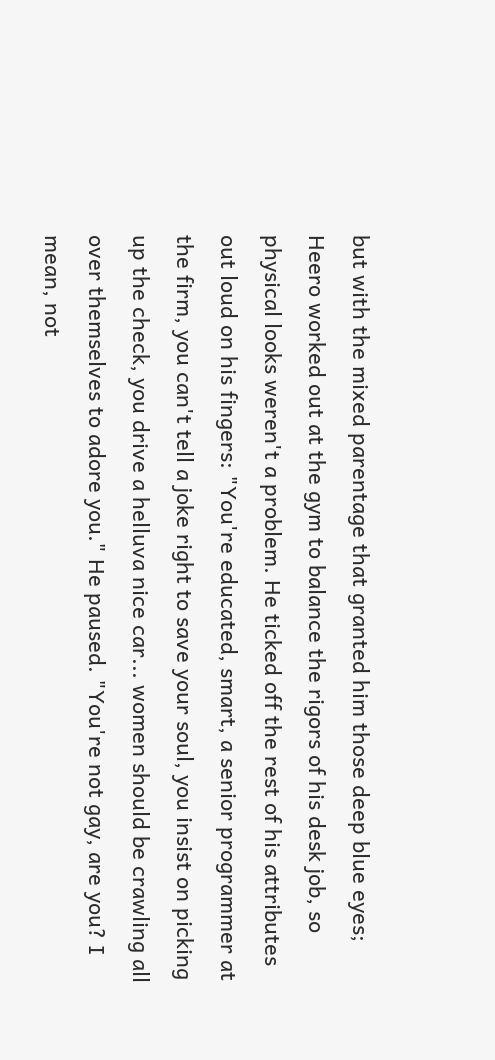but with the mixed parentage that granted him those deep blue eyes; Heero worked out at the gym to balance the rigors of his desk job, so physical looks weren't a problem. He ticked off the rest of his attributes out loud on his fingers: "You're educated, smart, a senior programmer at the firm, you can't tell a joke right to save your soul, you insist on picking up the check, you drive a helluva nice car... women should be crawling all over themselves to adore you." He paused. "You're not gay, are you? I mean, not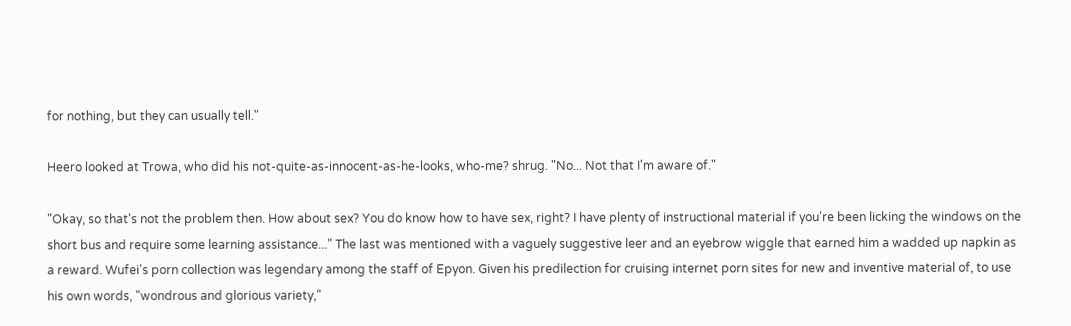for nothing, but they can usually tell."

Heero looked at Trowa, who did his not-quite-as-innocent-as-he-looks, who-me? shrug. "No... Not that I'm aware of."

"Okay, so that's not the problem then. How about sex? You do know how to have sex, right? I have plenty of instructional material if you're been licking the windows on the short bus and require some learning assistance..." The last was mentioned with a vaguely suggestive leer and an eyebrow wiggle that earned him a wadded up napkin as a reward. Wufei's porn collection was legendary among the staff of Epyon. Given his predilection for cruising internet porn sites for new and inventive material of, to use his own words, "wondrous and glorious variety,"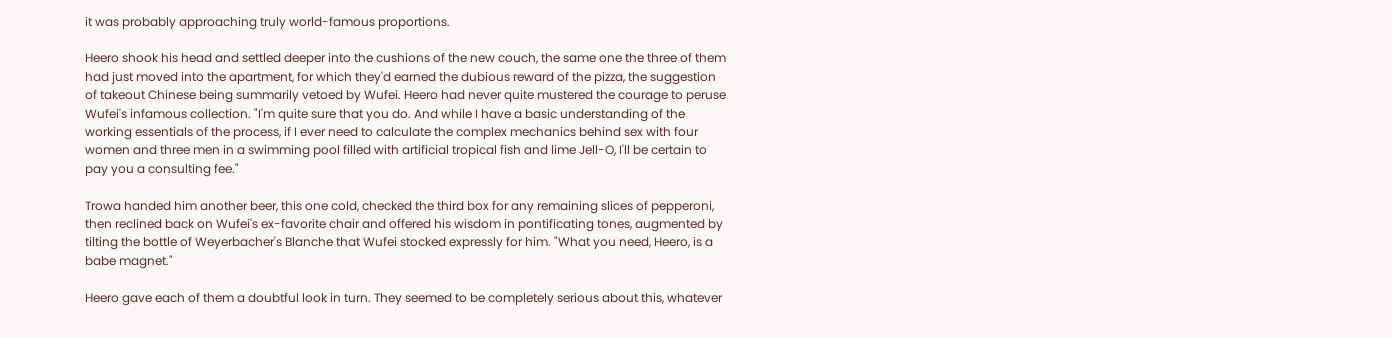it was probably approaching truly world-famous proportions.

Heero shook his head and settled deeper into the cushions of the new couch, the same one the three of them had just moved into the apartment, for which they'd earned the dubious reward of the pizza, the suggestion of takeout Chinese being summarily vetoed by Wufei. Heero had never quite mustered the courage to peruse Wufei's infamous collection. "I'm quite sure that you do. And while I have a basic understanding of the working essentials of the process, if I ever need to calculate the complex mechanics behind sex with four women and three men in a swimming pool filled with artificial tropical fish and lime Jell-O, I'll be certain to pay you a consulting fee."

Trowa handed him another beer, this one cold, checked the third box for any remaining slices of pepperoni, then reclined back on Wufei's ex-favorite chair and offered his wisdom in pontificating tones, augmented by tilting the bottle of Weyerbacher's Blanche that Wufei stocked expressly for him. "What you need, Heero, is a babe magnet."

Heero gave each of them a doubtful look in turn. They seemed to be completely serious about this, whatever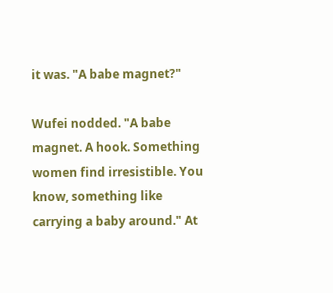it was. "A babe magnet?"

Wufei nodded. "A babe magnet. A hook. Something women find irresistible. You know, something like carrying a baby around." At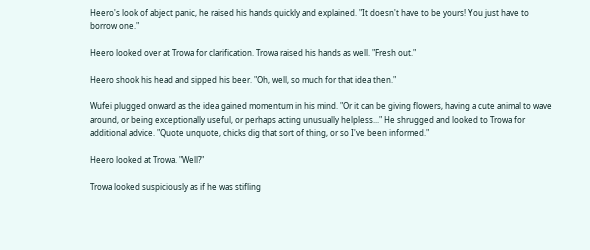Heero's look of abject panic, he raised his hands quickly and explained. "It doesn't have to be yours! You just have to borrow one."

Heero looked over at Trowa for clarification. Trowa raised his hands as well. "Fresh out."

Heero shook his head and sipped his beer. "Oh, well, so much for that idea then."

Wufei plugged onward as the idea gained momentum in his mind. "Or it can be giving flowers, having a cute animal to wave around, or being exceptionally useful, or perhaps acting unusually helpless..." He shrugged and looked to Trowa for additional advice. "Quote unquote, chicks dig that sort of thing, or so I've been informed."

Heero looked at Trowa. "Well?"

Trowa looked suspiciously as if he was stifling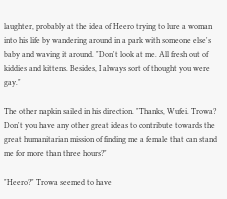laughter, probably at the idea of Heero trying to lure a woman into his life by wandering around in a park with someone else's baby and waving it around. "Don't look at me. All fresh out of kiddies and kittens. Besides, I always sort of thought you were gay."

The other napkin sailed in his direction. "Thanks, Wufei. Trowa? Don't you have any other great ideas to contribute towards the great humanitarian mission of finding me a female that can stand me for more than three hours?"

"Heero?" Trowa seemed to have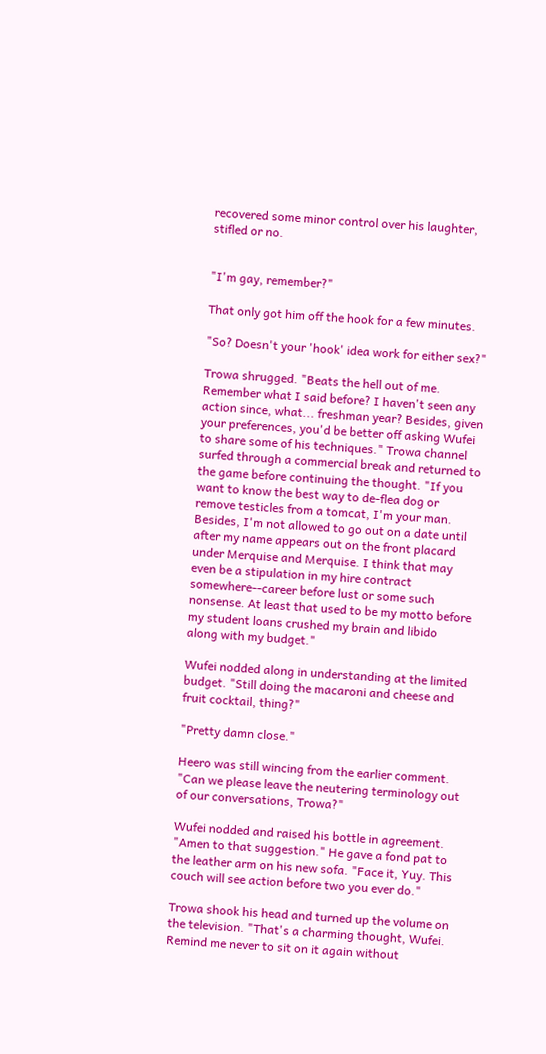recovered some minor control over his laughter, stifled or no.


"I'm gay, remember?"

That only got him off the hook for a few minutes.

"So? Doesn't your 'hook' idea work for either sex?"

Trowa shrugged. "Beats the hell out of me. Remember what I said before? I haven't seen any action since, what... freshman year? Besides, given your preferences, you'd be better off asking Wufei to share some of his techniques." Trowa channel surfed through a commercial break and returned to the game before continuing the thought. "If you want to know the best way to de-flea dog or remove testicles from a tomcat, I'm your man. Besides, I'm not allowed to go out on a date until after my name appears out on the front placard under Merquise and Merquise. I think that may even be a stipulation in my hire contract somewhere--career before lust or some such nonsense. At least that used to be my motto before my student loans crushed my brain and libido along with my budget."

Wufei nodded along in understanding at the limited budget. "Still doing the macaroni and cheese and fruit cocktail, thing?"

"Pretty damn close."

Heero was still wincing from the earlier comment. "Can we please leave the neutering terminology out of our conversations, Trowa?"

Wufei nodded and raised his bottle in agreement. "Amen to that suggestion." He gave a fond pat to the leather arm on his new sofa. "Face it, Yuy. This couch will see action before two you ever do."

Trowa shook his head and turned up the volume on the television. "That's a charming thought, Wufei. Remind me never to sit on it again without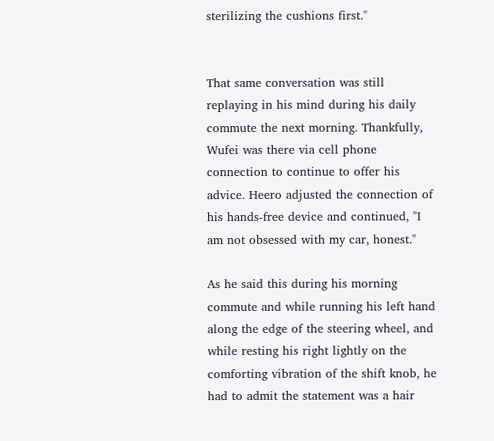sterilizing the cushions first."


That same conversation was still replaying in his mind during his daily commute the next morning. Thankfully, Wufei was there via cell phone connection to continue to offer his advice. Heero adjusted the connection of his hands-free device and continued, "I am not obsessed with my car, honest."

As he said this during his morning commute and while running his left hand along the edge of the steering wheel, and while resting his right lightly on the comforting vibration of the shift knob, he had to admit the statement was a hair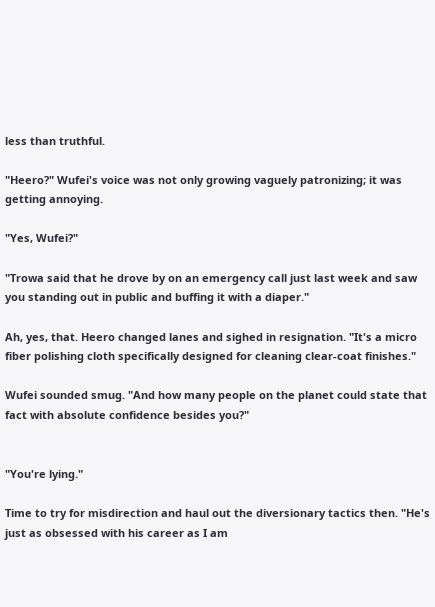less than truthful.

"Heero?" Wufei's voice was not only growing vaguely patronizing; it was getting annoying.

"Yes, Wufei?"

"Trowa said that he drove by on an emergency call just last week and saw you standing out in public and buffing it with a diaper."

Ah, yes, that. Heero changed lanes and sighed in resignation. "It's a micro fiber polishing cloth specifically designed for cleaning clear-coat finishes."

Wufei sounded smug. "And how many people on the planet could state that fact with absolute confidence besides you?"


"You're lying."

Time to try for misdirection and haul out the diversionary tactics then. "He's just as obsessed with his career as I am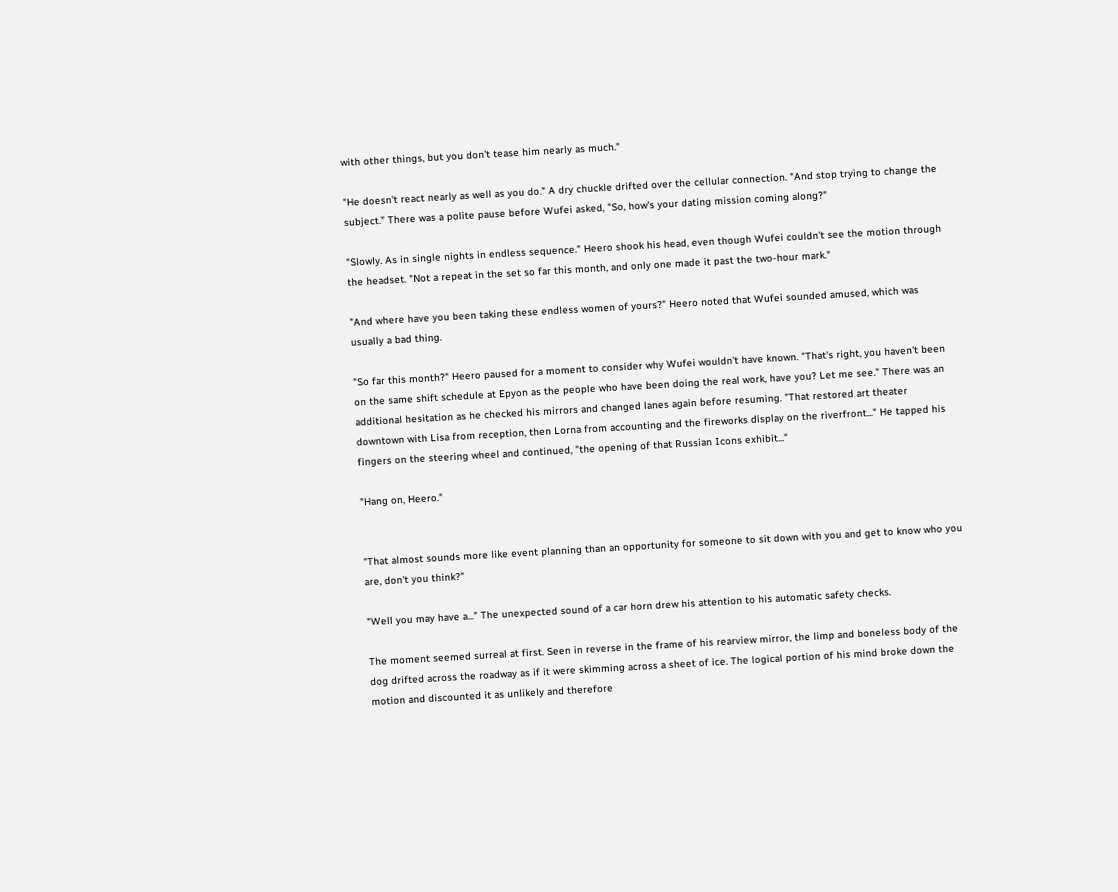with other things, but you don't tease him nearly as much."

"He doesn't react nearly as well as you do." A dry chuckle drifted over the cellular connection. "And stop trying to change the subject." There was a polite pause before Wufei asked, "So, how's your dating mission coming along?"

"Slowly. As in single nights in endless sequence." Heero shook his head, even though Wufei couldn't see the motion through the headset. "Not a repeat in the set so far this month, and only one made it past the two-hour mark."

"And where have you been taking these endless women of yours?" Heero noted that Wufei sounded amused, which was usually a bad thing.

"So far this month?" Heero paused for a moment to consider why Wufei wouldn't have known. "That's right, you haven't been on the same shift schedule at Epyon as the people who have been doing the real work, have you? Let me see." There was an additional hesitation as he checked his mirrors and changed lanes again before resuming. "That restored art theater downtown with Lisa from reception, then Lorna from accounting and the fireworks display on the riverfront..." He tapped his fingers on the steering wheel and continued, "the opening of that Russian Icons exhibit..."

"Hang on, Heero."


"That almost sounds more like event planning than an opportunity for someone to sit down with you and get to know who you are, don't you think?"

"Well you may have a..." The unexpected sound of a car horn drew his attention to his automatic safety checks.

The moment seemed surreal at first. Seen in reverse in the frame of his rearview mirror, the limp and boneless body of the dog drifted across the roadway as if it were skimming across a sheet of ice. The logical portion of his mind broke down the motion and discounted it as unlikely and therefore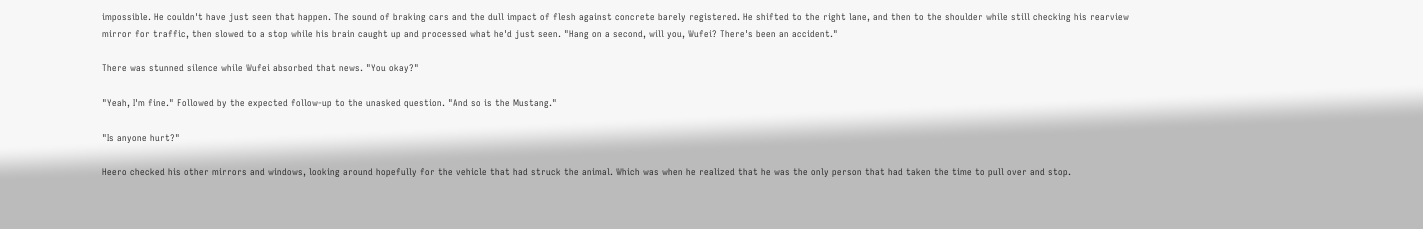impossible. He couldn't have just seen that happen. The sound of braking cars and the dull impact of flesh against concrete barely registered. He shifted to the right lane, and then to the shoulder while still checking his rearview mirror for traffic, then slowed to a stop while his brain caught up and processed what he'd just seen. "Hang on a second, will you, Wufei? There's been an accident."

There was stunned silence while Wufei absorbed that news. "You okay?"

"Yeah, I'm fine." Followed by the expected follow-up to the unasked question. "And so is the Mustang."

"Is anyone hurt?"

Heero checked his other mirrors and windows, looking around hopefully for the vehicle that had struck the animal. Which was when he realized that he was the only person that had taken the time to pull over and stop.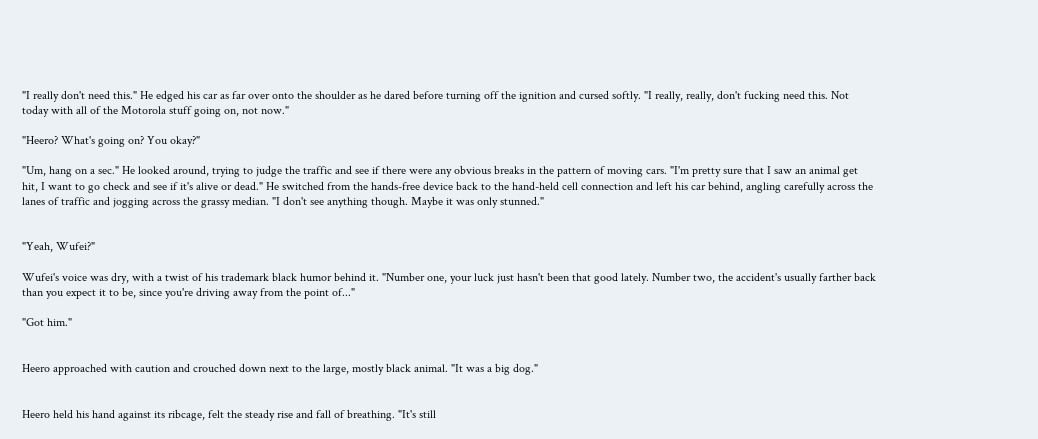"I really don't need this." He edged his car as far over onto the shoulder as he dared before turning off the ignition and cursed softly. "I really, really, don't fucking need this. Not today with all of the Motorola stuff going on, not now."

"Heero? What's going on? You okay?"

"Um, hang on a sec." He looked around, trying to judge the traffic and see if there were any obvious breaks in the pattern of moving cars. "I'm pretty sure that I saw an animal get hit, I want to go check and see if it's alive or dead." He switched from the hands-free device back to the hand-held cell connection and left his car behind, angling carefully across the lanes of traffic and jogging across the grassy median. "I don't see anything though. Maybe it was only stunned."


"Yeah, Wufei?"

Wufei's voice was dry, with a twist of his trademark black humor behind it. "Number one, your luck just hasn't been that good lately. Number two, the accident's usually farther back than you expect it to be, since you're driving away from the point of..."

"Got him."


Heero approached with caution and crouched down next to the large, mostly black animal. "It was a big dog."


Heero held his hand against its ribcage, felt the steady rise and fall of breathing. "It's still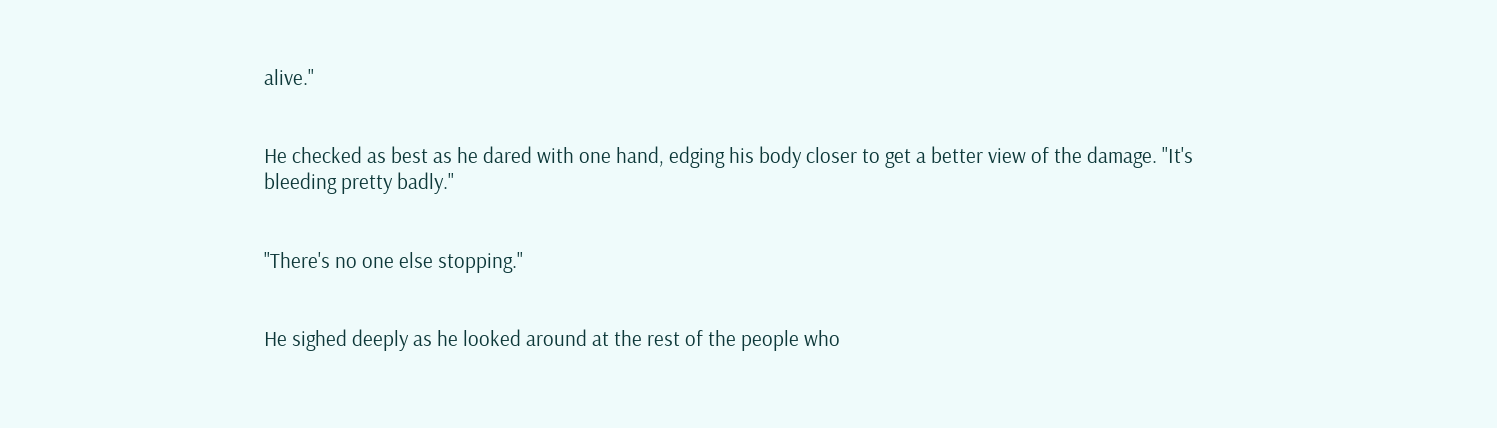alive."


He checked as best as he dared with one hand, edging his body closer to get a better view of the damage. "It's bleeding pretty badly."


"There's no one else stopping."


He sighed deeply as he looked around at the rest of the people who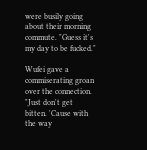were busily going about their morning commute. "Guess it's my day to be fucked."

Wufei gave a commiserating groan over the connection. "Just don't get bitten. 'Cause with the way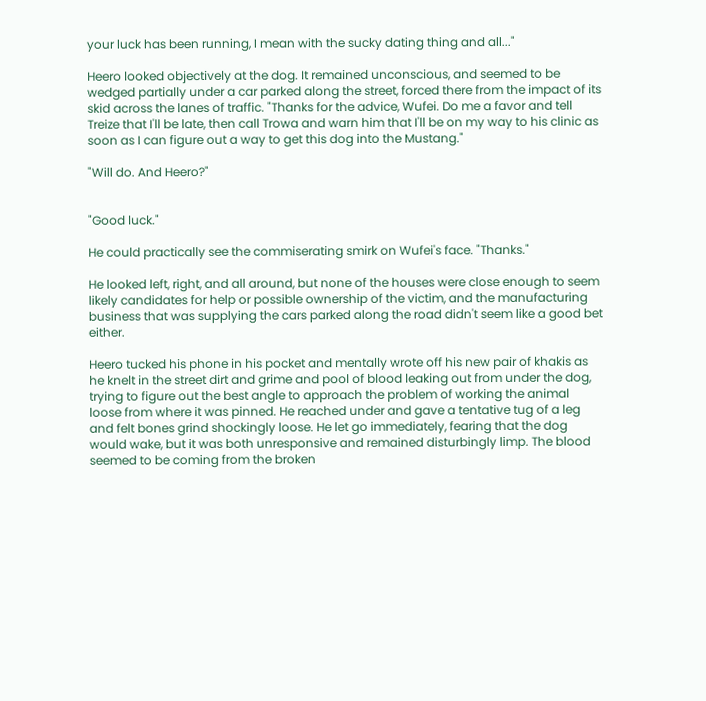your luck has been running, I mean with the sucky dating thing and all..."

Heero looked objectively at the dog. It remained unconscious, and seemed to be wedged partially under a car parked along the street, forced there from the impact of its skid across the lanes of traffic. "Thanks for the advice, Wufei. Do me a favor and tell Treize that I'll be late, then call Trowa and warn him that I'll be on my way to his clinic as soon as I can figure out a way to get this dog into the Mustang."

"Will do. And Heero?"


"Good luck."

He could practically see the commiserating smirk on Wufei's face. "Thanks."

He looked left, right, and all around, but none of the houses were close enough to seem likely candidates for help or possible ownership of the victim, and the manufacturing business that was supplying the cars parked along the road didn't seem like a good bet either.

Heero tucked his phone in his pocket and mentally wrote off his new pair of khakis as he knelt in the street dirt and grime and pool of blood leaking out from under the dog, trying to figure out the best angle to approach the problem of working the animal loose from where it was pinned. He reached under and gave a tentative tug of a leg and felt bones grind shockingly loose. He let go immediately, fearing that the dog would wake, but it was both unresponsive and remained disturbingly limp. The blood seemed to be coming from the broken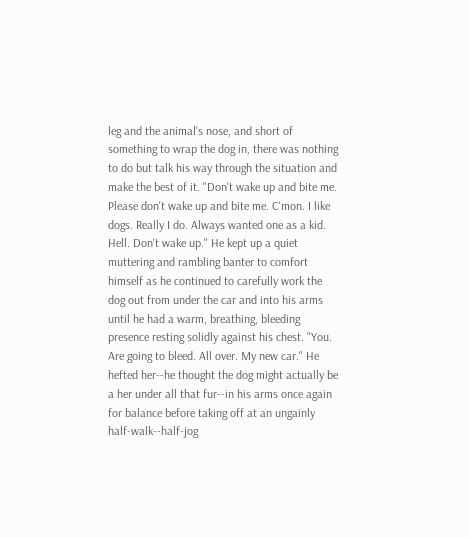leg and the animal's nose, and short of something to wrap the dog in, there was nothing to do but talk his way through the situation and make the best of it. "Don't wake up and bite me. Please don't wake up and bite me. C'mon. I like dogs. Really I do. Always wanted one as a kid. Hell. Don't wake up." He kept up a quiet muttering and rambling banter to comfort himself as he continued to carefully work the dog out from under the car and into his arms until he had a warm, breathing, bleeding presence resting solidly against his chest. "You. Are going to bleed. All over. My new car." He hefted her--he thought the dog might actually be a her under all that fur--in his arms once again for balance before taking off at an ungainly half-walk--half-jog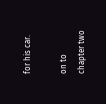for his car.

on to chapter two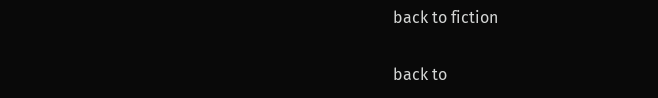back to fiction

back to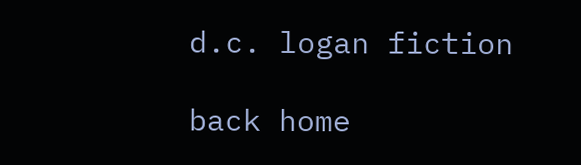d.c. logan fiction

back home